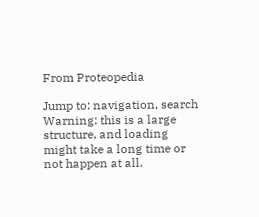From Proteopedia

Jump to: navigation, search
Warning: this is a large structure, and loading might take a long time or not happen at all.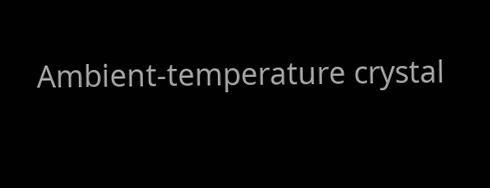Ambient-temperature crystal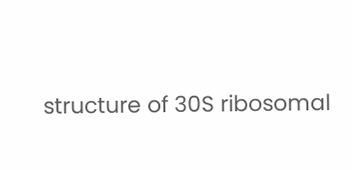structure of 30S ribosomal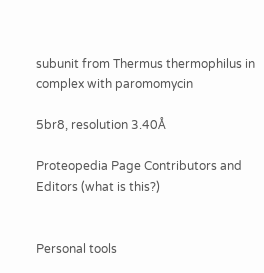subunit from Thermus thermophilus in complex with paromomycin

5br8, resolution 3.40Å

Proteopedia Page Contributors and Editors (what is this?)


Personal tools